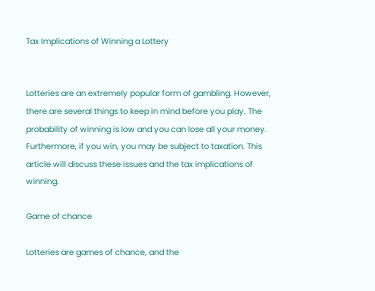Tax Implications of Winning a Lottery


Lotteries are an extremely popular form of gambling. However, there are several things to keep in mind before you play. The probability of winning is low and you can lose all your money. Furthermore, if you win, you may be subject to taxation. This article will discuss these issues and the tax implications of winning.

Game of chance

Lotteries are games of chance, and the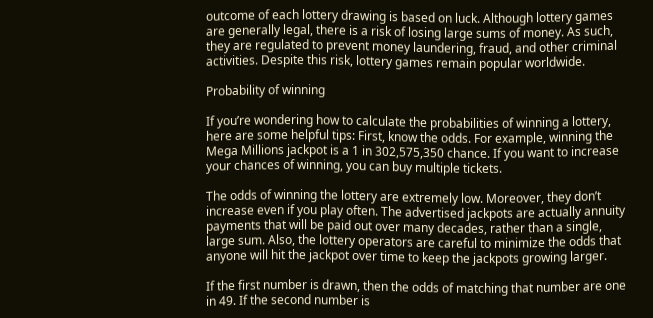outcome of each lottery drawing is based on luck. Although lottery games are generally legal, there is a risk of losing large sums of money. As such, they are regulated to prevent money laundering, fraud, and other criminal activities. Despite this risk, lottery games remain popular worldwide.

Probability of winning

If you’re wondering how to calculate the probabilities of winning a lottery, here are some helpful tips: First, know the odds. For example, winning the Mega Millions jackpot is a 1 in 302,575,350 chance. If you want to increase your chances of winning, you can buy multiple tickets.

The odds of winning the lottery are extremely low. Moreover, they don’t increase even if you play often. The advertised jackpots are actually annuity payments that will be paid out over many decades, rather than a single, large sum. Also, the lottery operators are careful to minimize the odds that anyone will hit the jackpot over time to keep the jackpots growing larger.

If the first number is drawn, then the odds of matching that number are one in 49. If the second number is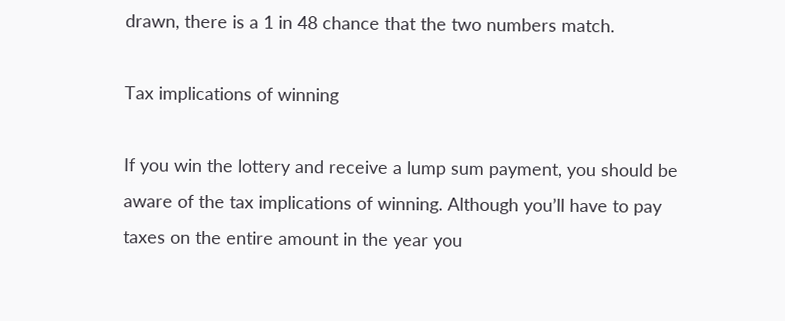drawn, there is a 1 in 48 chance that the two numbers match.

Tax implications of winning

If you win the lottery and receive a lump sum payment, you should be aware of the tax implications of winning. Although you’ll have to pay taxes on the entire amount in the year you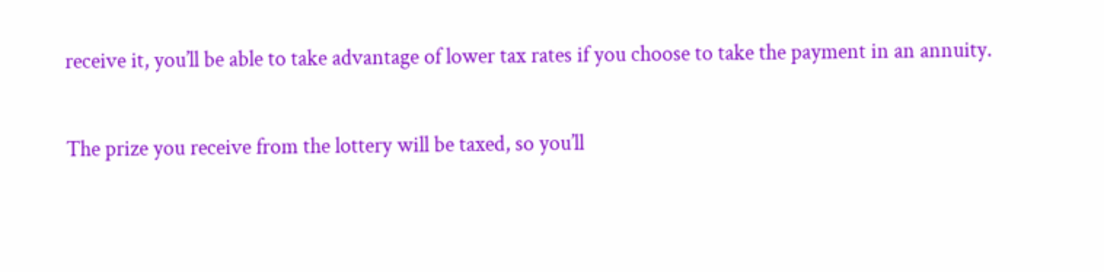receive it, you’ll be able to take advantage of lower tax rates if you choose to take the payment in an annuity.

The prize you receive from the lottery will be taxed, so you’ll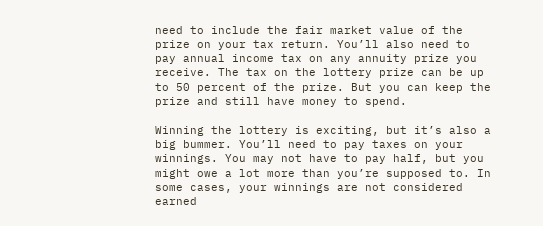need to include the fair market value of the prize on your tax return. You’ll also need to pay annual income tax on any annuity prize you receive. The tax on the lottery prize can be up to 50 percent of the prize. But you can keep the prize and still have money to spend.

Winning the lottery is exciting, but it’s also a big bummer. You’ll need to pay taxes on your winnings. You may not have to pay half, but you might owe a lot more than you’re supposed to. In some cases, your winnings are not considered earned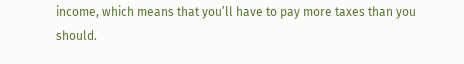income, which means that you’ll have to pay more taxes than you should.